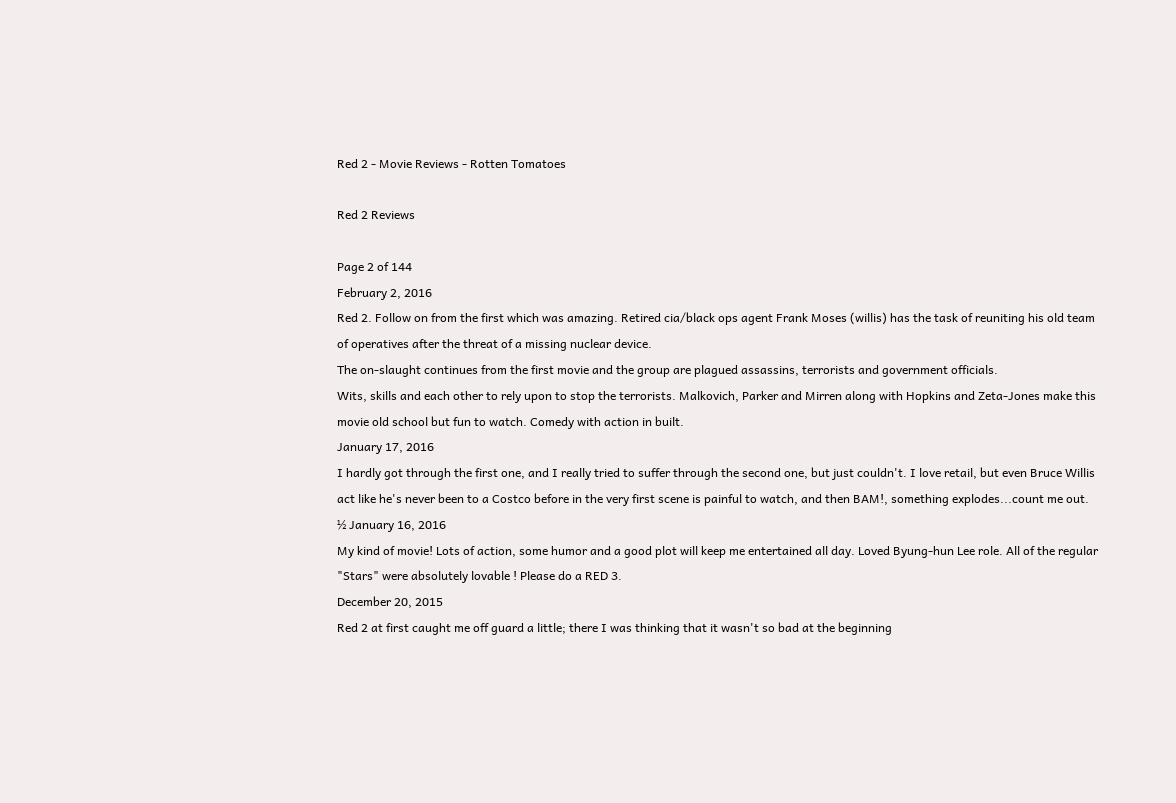Red 2 - Movie Reviews - Rotten Tomatoes

Red 2 Reviews

Page 2 of 144
February 2, 2016
Red 2. Follow on from the first which was amazing. Retired cia/black ops agent Frank Moses (willis) has the task of reuniting his old team of operatives after the threat of a missing nuclear device.
The on-slaught continues from the first movie and the group are plagued assassins, terrorists and government officials.
Wits, skills and each other to rely upon to stop the terrorists. Malkovich, Parker and Mirren along with Hopkins and Zeta-Jones make this movie old school but fun to watch. Comedy with action in built.
January 17, 2016
I hardly got through the first one, and I really tried to suffer through the second one, but just couldn't. I love retail, but even Bruce Willis act like he's never been to a Costco before in the very first scene is painful to watch, and then BAM!, something explodes...count me out.
½ January 16, 2016
My kind of movie! Lots of action, some humor and a good plot will keep me entertained all day. Loved Byung-hun Lee role. All of the regular "Stars" were absolutely lovable ! Please do a RED 3.
December 20, 2015
Red 2 at first caught me off guard a little; there I was thinking that it wasn't so bad at the beginning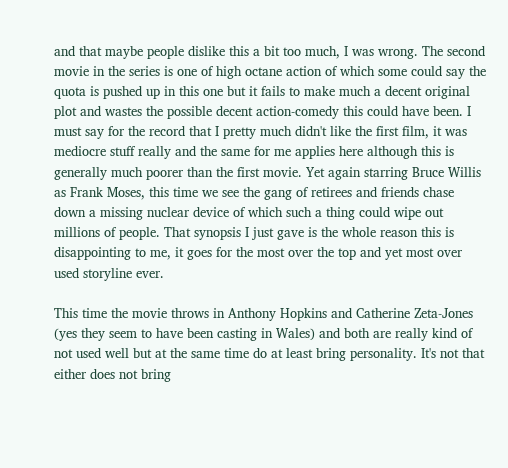and that maybe people dislike this a bit too much, I was wrong. The second movie in the series is one of high octane action of which some could say the quota is pushed up in this one but it fails to make much a decent original plot and wastes the possible decent action-comedy this could have been. I must say for the record that I pretty much didn't like the first film, it was mediocre stuff really and the same for me applies here although this is generally much poorer than the first movie. Yet again starring Bruce Willis as Frank Moses, this time we see the gang of retirees and friends chase down a missing nuclear device of which such a thing could wipe out millions of people. That synopsis I just gave is the whole reason this is disappointing to me, it goes for the most over the top and yet most over used storyline ever.

This time the movie throws in Anthony Hopkins and Catherine Zeta-Jones (yes they seem to have been casting in Wales) and both are really kind of not used well but at the same time do at least bring personality. It's not that either does not bring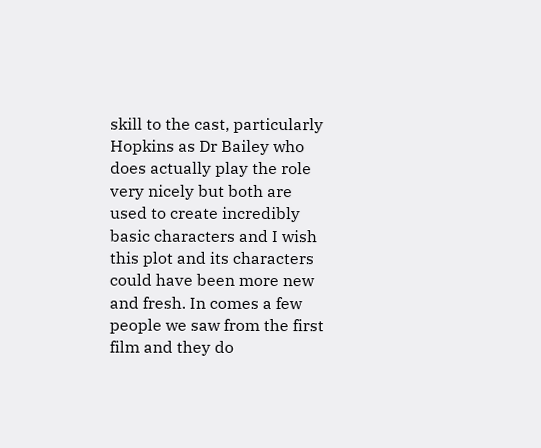skill to the cast, particularly Hopkins as Dr Bailey who does actually play the role very nicely but both are used to create incredibly basic characters and I wish this plot and its characters could have been more new and fresh. In comes a few people we saw from the first film and they do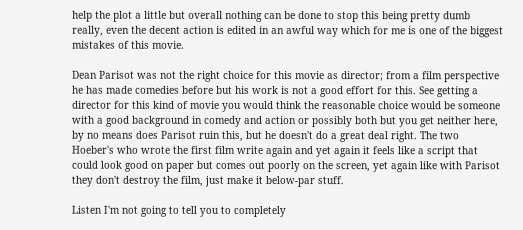help the plot a little but overall nothing can be done to stop this being pretty dumb really, even the decent action is edited in an awful way which for me is one of the biggest mistakes of this movie.

Dean Parisot was not the right choice for this movie as director; from a film perspective he has made comedies before but his work is not a good effort for this. See getting a director for this kind of movie you would think the reasonable choice would be someone with a good background in comedy and action or possibly both but you get neither here, by no means does Parisot ruin this, but he doesn't do a great deal right. The two Hoeber's who wrote the first film write again and yet again it feels like a script that could look good on paper but comes out poorly on the screen, yet again like with Parisot they don't destroy the film, just make it below-par stuff.

Listen I'm not going to tell you to completely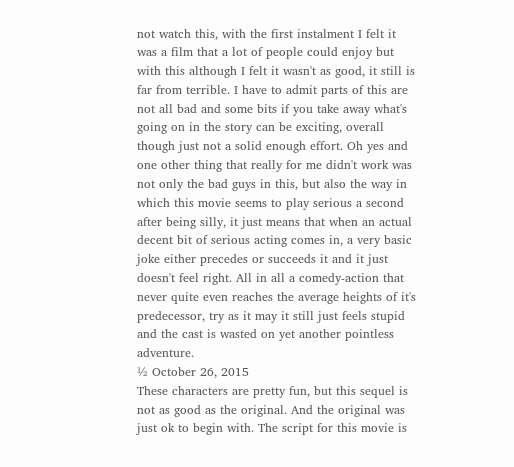not watch this, with the first instalment I felt it was a film that a lot of people could enjoy but with this although I felt it wasn't as good, it still is far from terrible. I have to admit parts of this are not all bad and some bits if you take away what's going on in the story can be exciting, overall though just not a solid enough effort. Oh yes and one other thing that really for me didn't work was not only the bad guys in this, but also the way in which this movie seems to play serious a second after being silly, it just means that when an actual decent bit of serious acting comes in, a very basic joke either precedes or succeeds it and it just doesn't feel right. All in all a comedy-action that never quite even reaches the average heights of it's predecessor, try as it may it still just feels stupid and the cast is wasted on yet another pointless adventure.
½ October 26, 2015
These characters are pretty fun, but this sequel is not as good as the original. And the original was just ok to begin with. The script for this movie is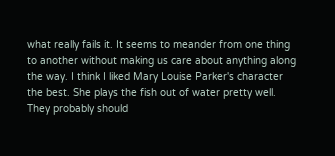what really fails it. It seems to meander from one thing to another without making us care about anything along the way. I think I liked Mary Louise Parker's character the best. She plays the fish out of water pretty well. They probably should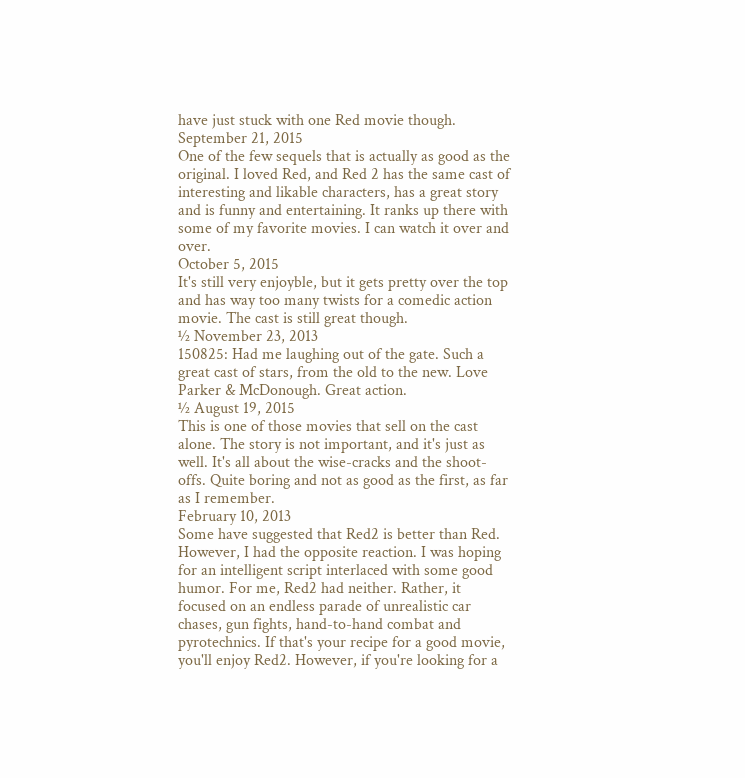have just stuck with one Red movie though.
September 21, 2015
One of the few sequels that is actually as good as the original. I loved Red, and Red 2 has the same cast of interesting and likable characters, has a great story and is funny and entertaining. It ranks up there with some of my favorite movies. I can watch it over and over.
October 5, 2015
It's still very enjoyble, but it gets pretty over the top and has way too many twists for a comedic action movie. The cast is still great though.
½ November 23, 2013
150825: Had me laughing out of the gate. Such a great cast of stars, from the old to the new. Love Parker & McDonough. Great action.
½ August 19, 2015
This is one of those movies that sell on the cast alone. The story is not important, and it's just as well. It's all about the wise-cracks and the shoot-offs. Quite boring and not as good as the first, as far as I remember.
February 10, 2013
Some have suggested that Red2 is better than Red. However, I had the opposite reaction. I was hoping for an intelligent script interlaced with some good humor. For me, Red2 had neither. Rather, it focused on an endless parade of unrealistic car chases, gun fights, hand-to-hand combat and pyrotechnics. If that's your recipe for a good movie, you'll enjoy Red2. However, if you're looking for a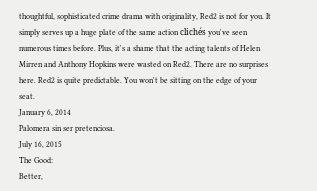thoughtful, sophisticated crime drama with originality, Red2 is not for you. It simply serves up a huge plate of the same action clichés you've seen numerous times before. Plus, it's a shame that the acting talents of Helen Mirren and Anthony Hopkins were wasted on Red2. There are no surprises here. Red2 is quite predictable. You won't be sitting on the edge of your seat.
January 6, 2014
Palomera sin ser pretenciosa.
July 16, 2015
The Good:
Better,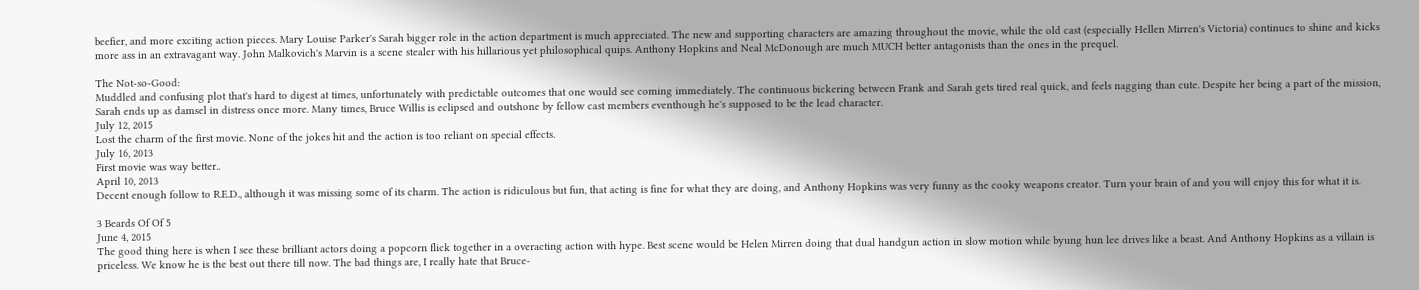beefier, and more exciting action pieces. Mary Louise Parker's Sarah bigger role in the action department is much appreciated. The new and supporting characters are amazing throughout the movie, while the old cast (especially Hellen Mirren's Victoria) continues to shine and kicks more ass in an extravagant way. John Malkovich's Marvin is a scene stealer with his hillarious yet philosophical quips. Anthony Hopkins and Neal McDonough are much MUCH better antagonists than the ones in the prequel.

The Not-so-Good:
Muddled and confusing plot that's hard to digest at times, unfortunately with predictable outcomes that one would see coming immediately. The continuous bickering between Frank and Sarah gets tired real quick, and feels nagging than cute. Despite her being a part of the mission, Sarah ends up as damsel in distress once more. Many times, Bruce Willis is eclipsed and outshone by fellow cast members eventhough he's supposed to be the lead character.
July 12, 2015
Lost the charm of the first movie. None of the jokes hit and the action is too reliant on special effects.
July 16, 2013
First movie was way better..
April 10, 2013
Decent enough follow to R.E.D., although it was missing some of its charm. The action is ridiculous but fun, that acting is fine for what they are doing, and Anthony Hopkins was very funny as the cooky weapons creator. Turn your brain of and you will enjoy this for what it is.

3 Beards Of Of 5
June 4, 2015
The good thing here is when I see these brilliant actors doing a popcorn flick together in a overacting action with hype. Best scene would be Helen Mirren doing that dual handgun action in slow motion while byung hun lee drives like a beast. And Anthony Hopkins as a villain is priceless. We know he is the best out there till now. The bad things are, I really hate that Bruce-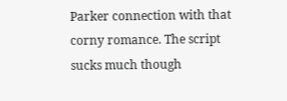Parker connection with that corny romance. The script sucks much though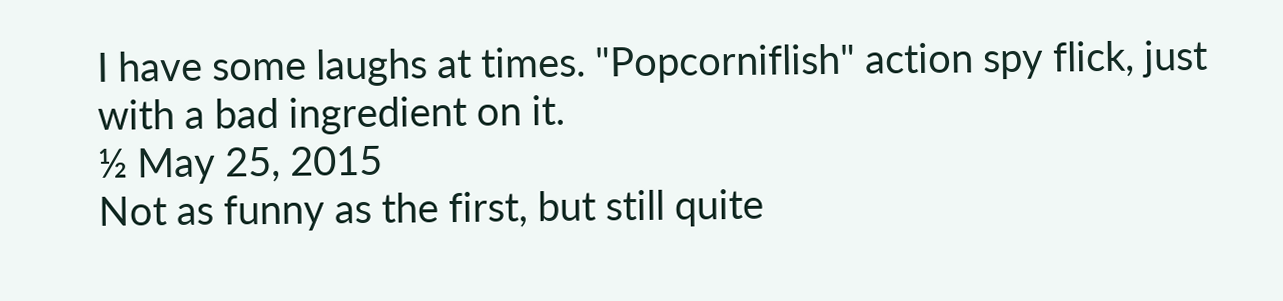I have some laughs at times. "Popcorniflish" action spy flick, just with a bad ingredient on it.
½ May 25, 2015
Not as funny as the first, but still quite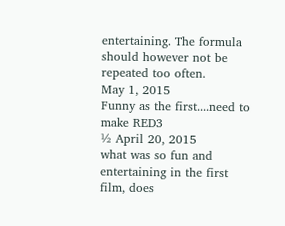entertaining. The formula should however not be repeated too often.
May 1, 2015
Funny as the first....need to make RED3
½ April 20, 2015
what was so fun and entertaining in the first film, does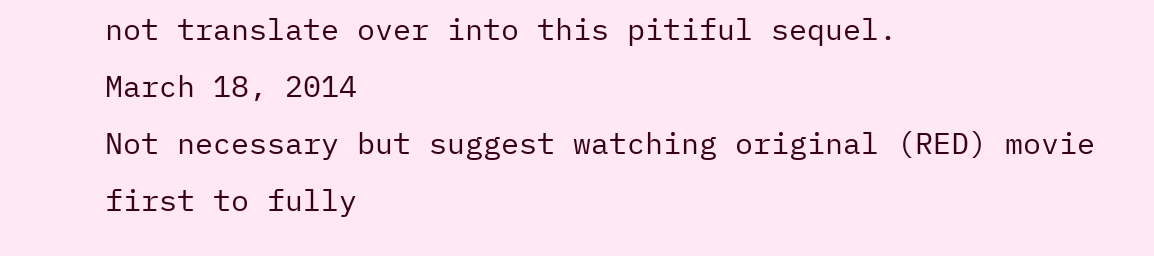not translate over into this pitiful sequel.
March 18, 2014
Not necessary but suggest watching original (RED) movie first to fully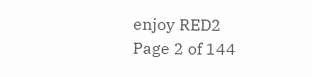enjoy RED2
Page 2 of 144